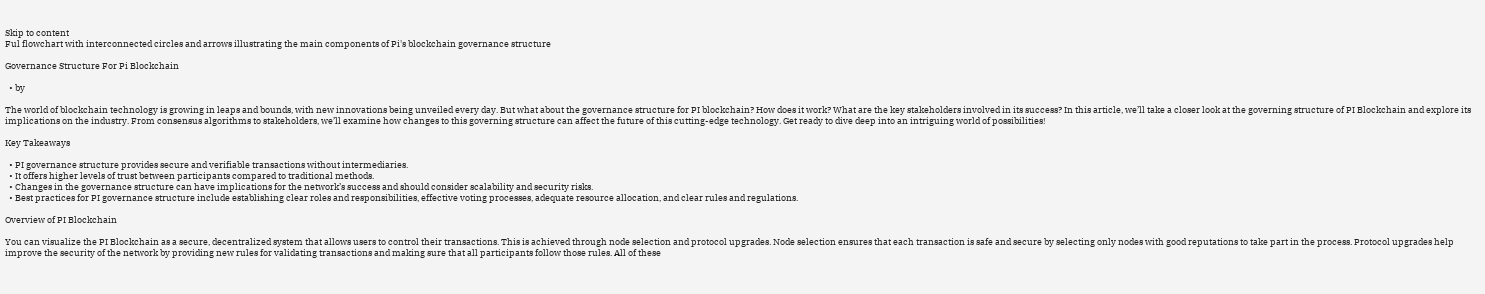Skip to content
Ful flowchart with interconnected circles and arrows illustrating the main components of Pi's blockchain governance structure

Governance Structure For Pi Blockchain

  • by

The world of blockchain technology is growing in leaps and bounds, with new innovations being unveiled every day. But what about the governance structure for PI blockchain? How does it work? What are the key stakeholders involved in its success? In this article, we’ll take a closer look at the governing structure of PI Blockchain and explore its implications on the industry. From consensus algorithms to stakeholders, we’ll examine how changes to this governing structure can affect the future of this cutting-edge technology. Get ready to dive deep into an intriguing world of possibilities!

Key Takeaways

  • PI governance structure provides secure and verifiable transactions without intermediaries.
  • It offers higher levels of trust between participants compared to traditional methods.
  • Changes in the governance structure can have implications for the network’s success and should consider scalability and security risks.
  • Best practices for PI governance structure include establishing clear roles and responsibilities, effective voting processes, adequate resource allocation, and clear rules and regulations.

Overview of PI Blockchain

You can visualize the PI Blockchain as a secure, decentralized system that allows users to control their transactions. This is achieved through node selection and protocol upgrades. Node selection ensures that each transaction is safe and secure by selecting only nodes with good reputations to take part in the process. Protocol upgrades help improve the security of the network by providing new rules for validating transactions and making sure that all participants follow those rules. All of these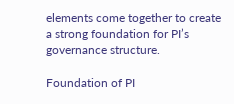elements come together to create a strong foundation for PI’s governance structure.

Foundation of PI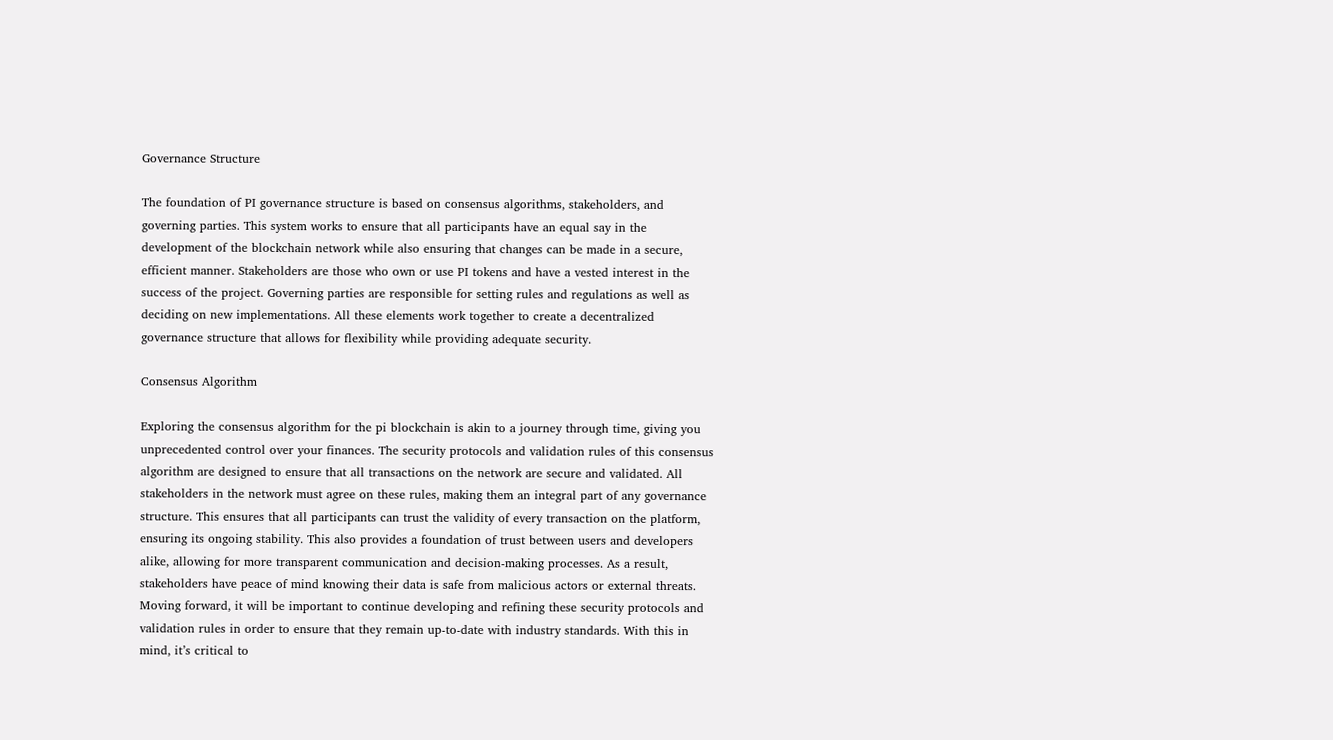Governance Structure

The foundation of PI governance structure is based on consensus algorithms, stakeholders, and governing parties. This system works to ensure that all participants have an equal say in the development of the blockchain network while also ensuring that changes can be made in a secure, efficient manner. Stakeholders are those who own or use PI tokens and have a vested interest in the success of the project. Governing parties are responsible for setting rules and regulations as well as deciding on new implementations. All these elements work together to create a decentralized governance structure that allows for flexibility while providing adequate security.

Consensus Algorithm

Exploring the consensus algorithm for the pi blockchain is akin to a journey through time, giving you unprecedented control over your finances. The security protocols and validation rules of this consensus algorithm are designed to ensure that all transactions on the network are secure and validated. All stakeholders in the network must agree on these rules, making them an integral part of any governance structure. This ensures that all participants can trust the validity of every transaction on the platform, ensuring its ongoing stability. This also provides a foundation of trust between users and developers alike, allowing for more transparent communication and decision-making processes. As a result, stakeholders have peace of mind knowing their data is safe from malicious actors or external threats. Moving forward, it will be important to continue developing and refining these security protocols and validation rules in order to ensure that they remain up-to-date with industry standards. With this in mind, it’s critical to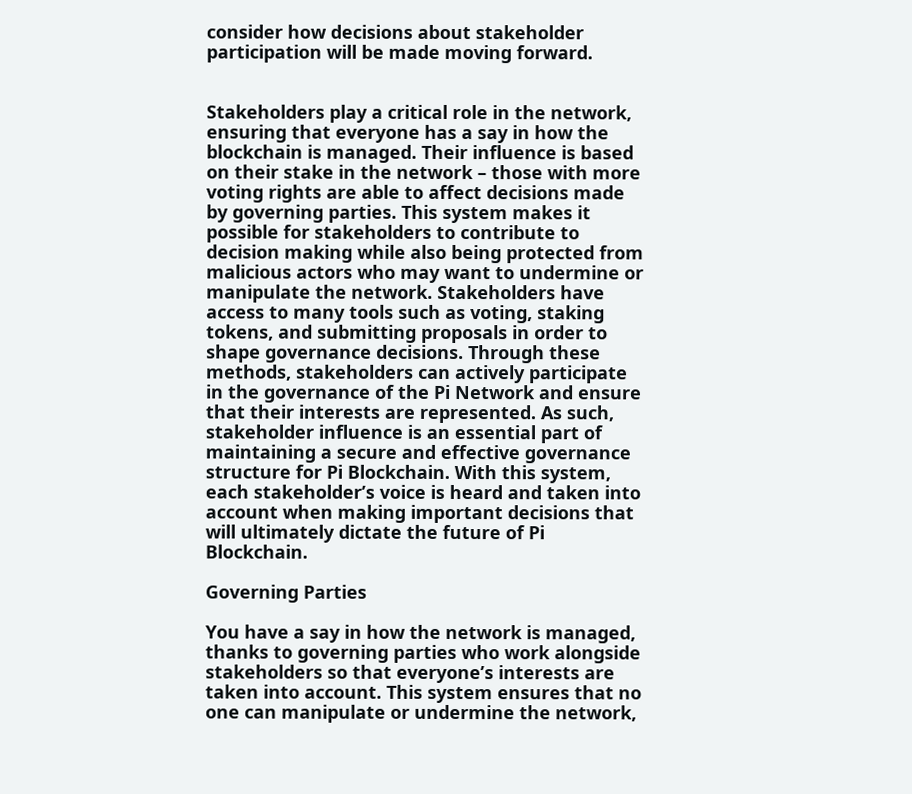consider how decisions about stakeholder participation will be made moving forward.


Stakeholders play a critical role in the network, ensuring that everyone has a say in how the blockchain is managed. Their influence is based on their stake in the network – those with more voting rights are able to affect decisions made by governing parties. This system makes it possible for stakeholders to contribute to decision making while also being protected from malicious actors who may want to undermine or manipulate the network. Stakeholders have access to many tools such as voting, staking tokens, and submitting proposals in order to shape governance decisions. Through these methods, stakeholders can actively participate in the governance of the Pi Network and ensure that their interests are represented. As such, stakeholder influence is an essential part of maintaining a secure and effective governance structure for Pi Blockchain. With this system, each stakeholder’s voice is heard and taken into account when making important decisions that will ultimately dictate the future of Pi Blockchain.

Governing Parties

You have a say in how the network is managed, thanks to governing parties who work alongside stakeholders so that everyone’s interests are taken into account. This system ensures that no one can manipulate or undermine the network,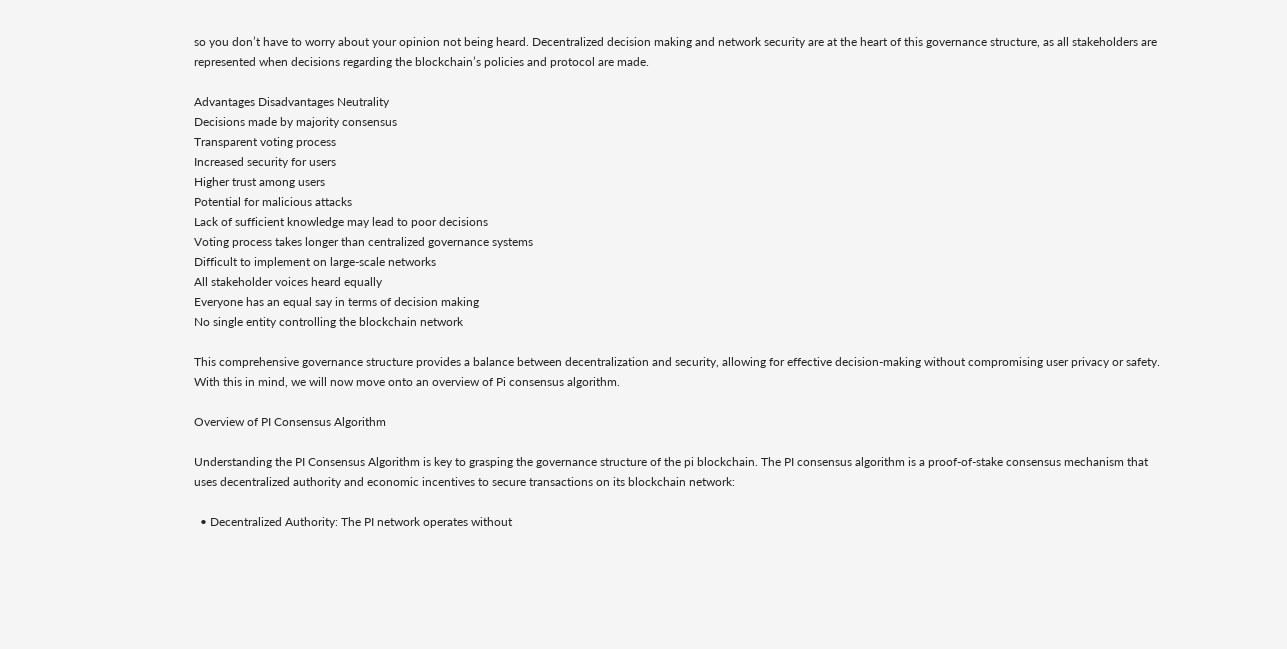so you don’t have to worry about your opinion not being heard. Decentralized decision making and network security are at the heart of this governance structure, as all stakeholders are represented when decisions regarding the blockchain’s policies and protocol are made.

Advantages Disadvantages Neutrality
Decisions made by majority consensus
Transparent voting process
Increased security for users
Higher trust among users
Potential for malicious attacks
Lack of sufficient knowledge may lead to poor decisions
Voting process takes longer than centralized governance systems
Difficult to implement on large-scale networks
All stakeholder voices heard equally
Everyone has an equal say in terms of decision making
No single entity controlling the blockchain network

This comprehensive governance structure provides a balance between decentralization and security, allowing for effective decision-making without compromising user privacy or safety. With this in mind, we will now move onto an overview of Pi consensus algorithm.

Overview of PI Consensus Algorithm

Understanding the PI Consensus Algorithm is key to grasping the governance structure of the pi blockchain. The PI consensus algorithm is a proof-of-stake consensus mechanism that uses decentralized authority and economic incentives to secure transactions on its blockchain network:

  • Decentralized Authority: The PI network operates without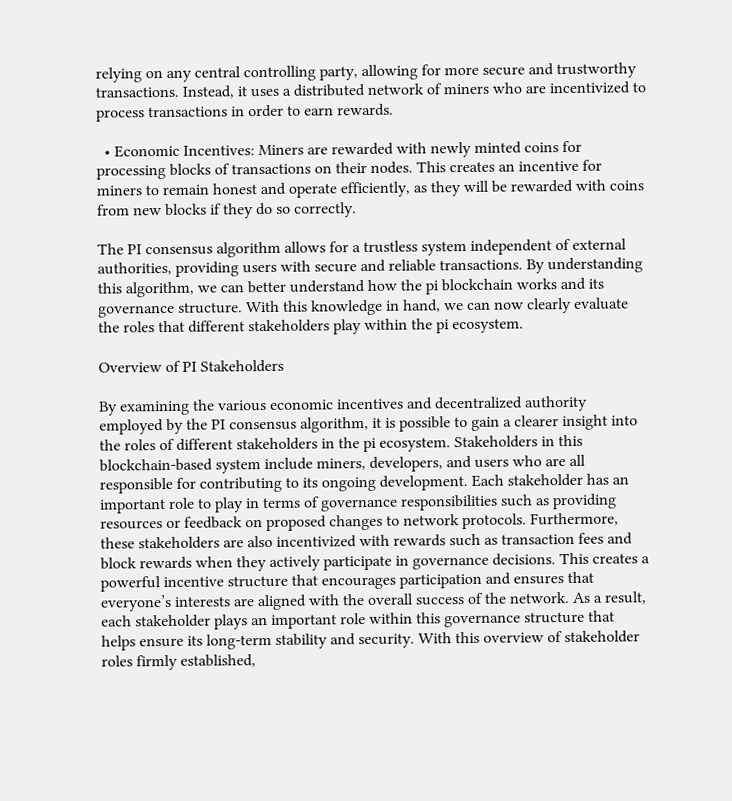relying on any central controlling party, allowing for more secure and trustworthy transactions. Instead, it uses a distributed network of miners who are incentivized to process transactions in order to earn rewards.

  • Economic Incentives: Miners are rewarded with newly minted coins for processing blocks of transactions on their nodes. This creates an incentive for miners to remain honest and operate efficiently, as they will be rewarded with coins from new blocks if they do so correctly.

The PI consensus algorithm allows for a trustless system independent of external authorities, providing users with secure and reliable transactions. By understanding this algorithm, we can better understand how the pi blockchain works and its governance structure. With this knowledge in hand, we can now clearly evaluate the roles that different stakeholders play within the pi ecosystem.

Overview of PI Stakeholders

By examining the various economic incentives and decentralized authority employed by the PI consensus algorithm, it is possible to gain a clearer insight into the roles of different stakeholders in the pi ecosystem. Stakeholders in this blockchain-based system include miners, developers, and users who are all responsible for contributing to its ongoing development. Each stakeholder has an important role to play in terms of governance responsibilities such as providing resources or feedback on proposed changes to network protocols. Furthermore, these stakeholders are also incentivized with rewards such as transaction fees and block rewards when they actively participate in governance decisions. This creates a powerful incentive structure that encourages participation and ensures that everyone’s interests are aligned with the overall success of the network. As a result, each stakeholder plays an important role within this governance structure that helps ensure its long-term stability and security. With this overview of stakeholder roles firmly established,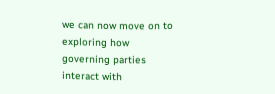we can now move on to exploring how governing parties interact with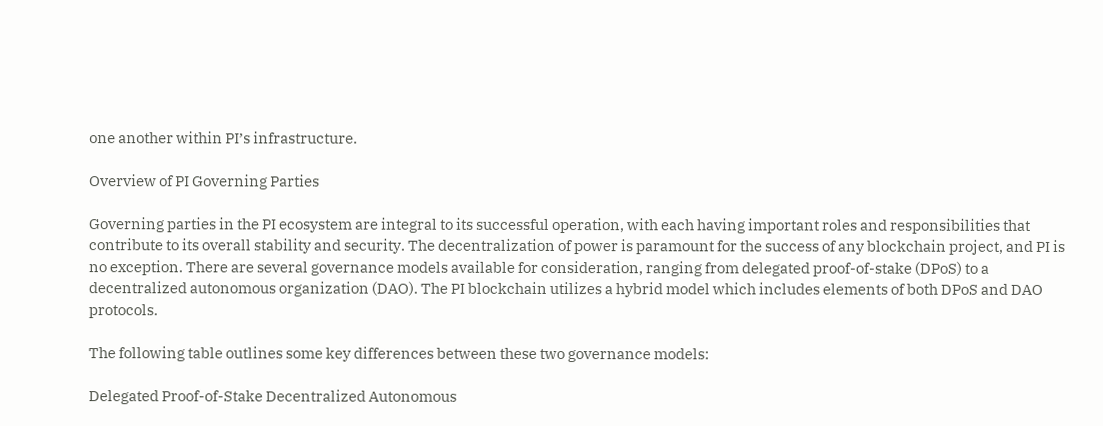one another within PI’s infrastructure.

Overview of PI Governing Parties

Governing parties in the PI ecosystem are integral to its successful operation, with each having important roles and responsibilities that contribute to its overall stability and security. The decentralization of power is paramount for the success of any blockchain project, and PI is no exception. There are several governance models available for consideration, ranging from delegated proof-of-stake (DPoS) to a decentralized autonomous organization (DAO). The PI blockchain utilizes a hybrid model which includes elements of both DPoS and DAO protocols.

The following table outlines some key differences between these two governance models:

Delegated Proof-of-Stake Decentralized Autonomous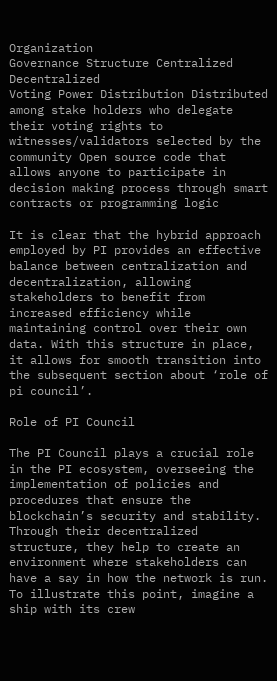Organization
Governance Structure Centralized Decentralized
Voting Power Distribution Distributed among stake holders who delegate their voting rights to witnesses/validators selected by the community Open source code that allows anyone to participate in decision making process through smart contracts or programming logic

It is clear that the hybrid approach employed by PI provides an effective balance between centralization and decentralization, allowing stakeholders to benefit from increased efficiency while maintaining control over their own data. With this structure in place, it allows for smooth transition into the subsequent section about ‘role of pi council’.

Role of PI Council

The PI Council plays a crucial role in the PI ecosystem, overseeing the implementation of policies and procedures that ensure the blockchain’s security and stability. Through their decentralized structure, they help to create an environment where stakeholders can have a say in how the network is run. To illustrate this point, imagine a ship with its crew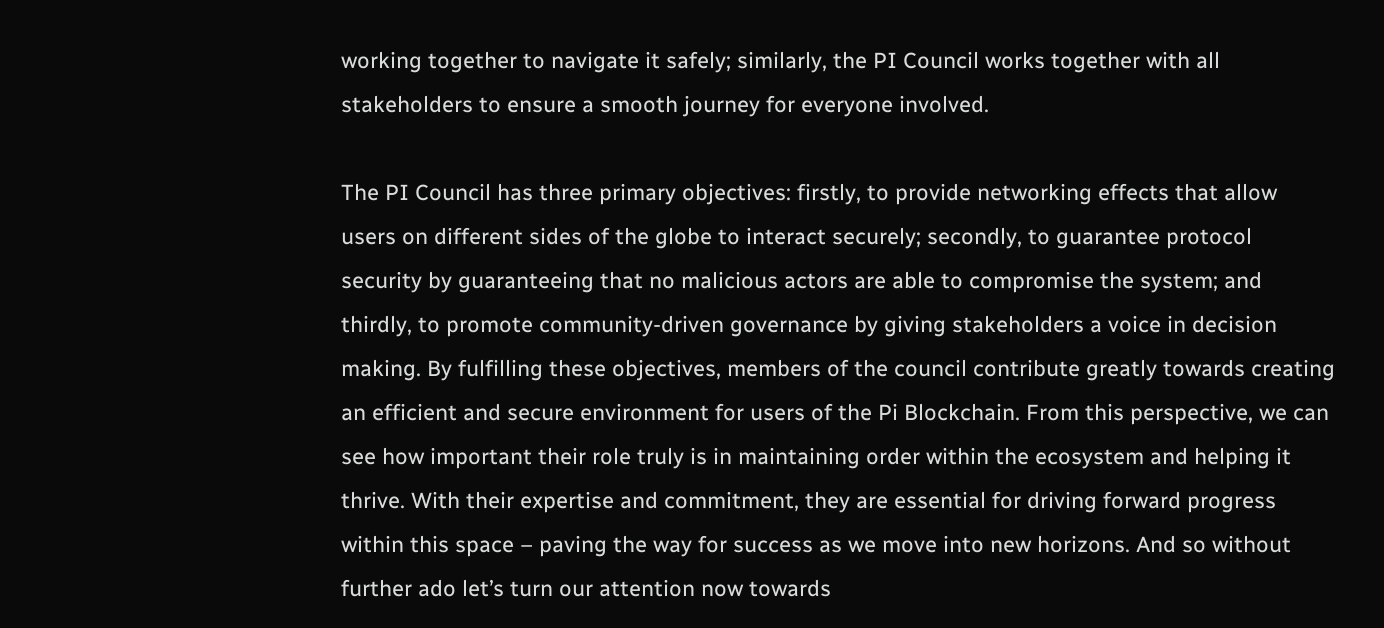working together to navigate it safely; similarly, the PI Council works together with all stakeholders to ensure a smooth journey for everyone involved.

The PI Council has three primary objectives: firstly, to provide networking effects that allow users on different sides of the globe to interact securely; secondly, to guarantee protocol security by guaranteeing that no malicious actors are able to compromise the system; and thirdly, to promote community-driven governance by giving stakeholders a voice in decision making. By fulfilling these objectives, members of the council contribute greatly towards creating an efficient and secure environment for users of the Pi Blockchain. From this perspective, we can see how important their role truly is in maintaining order within the ecosystem and helping it thrive. With their expertise and commitment, they are essential for driving forward progress within this space – paving the way for success as we move into new horizons. And so without further ado let’s turn our attention now towards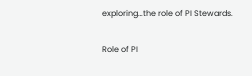exploring…the role of PI Stewards.

Role of PI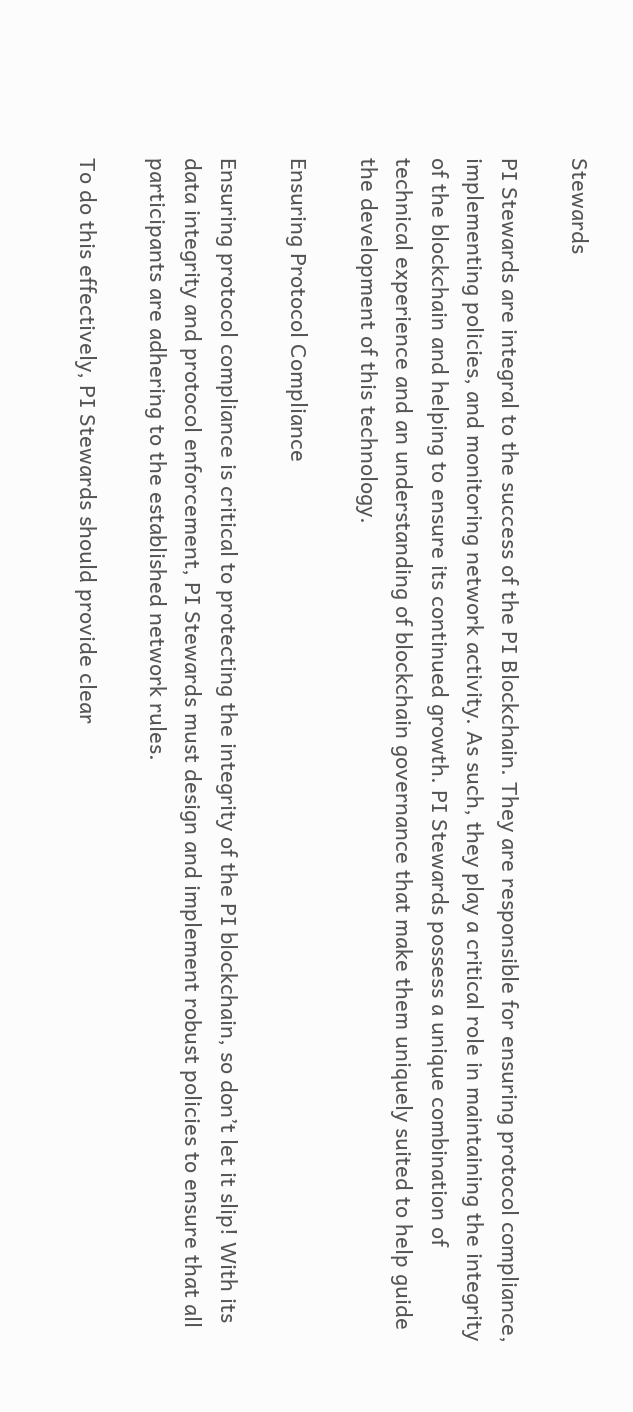Stewards

PI Stewards are integral to the success of the PI Blockchain. They are responsible for ensuring protocol compliance, implementing policies, and monitoring network activity. As such, they play a critical role in maintaining the integrity of the blockchain and helping to ensure its continued growth. PI Stewards possess a unique combination of technical experience and an understanding of blockchain governance that make them uniquely suited to help guide the development of this technology.

Ensuring Protocol Compliance

Ensuring protocol compliance is critical to protecting the integrity of the PI blockchain, so don’t let it slip! With its data integrity and protocol enforcement, PI Stewards must design and implement robust policies to ensure that all participants are adhering to the established network rules.

To do this effectively, PI Stewards should provide clear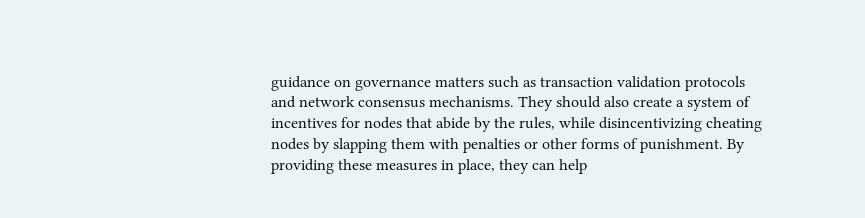guidance on governance matters such as transaction validation protocols and network consensus mechanisms. They should also create a system of incentives for nodes that abide by the rules, while disincentivizing cheating nodes by slapping them with penalties or other forms of punishment. By providing these measures in place, they can help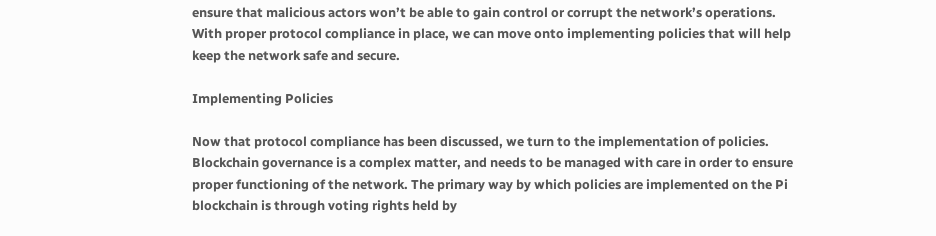ensure that malicious actors won’t be able to gain control or corrupt the network’s operations. With proper protocol compliance in place, we can move onto implementing policies that will help keep the network safe and secure.

Implementing Policies

Now that protocol compliance has been discussed, we turn to the implementation of policies. Blockchain governance is a complex matter, and needs to be managed with care in order to ensure proper functioning of the network. The primary way by which policies are implemented on the Pi blockchain is through voting rights held by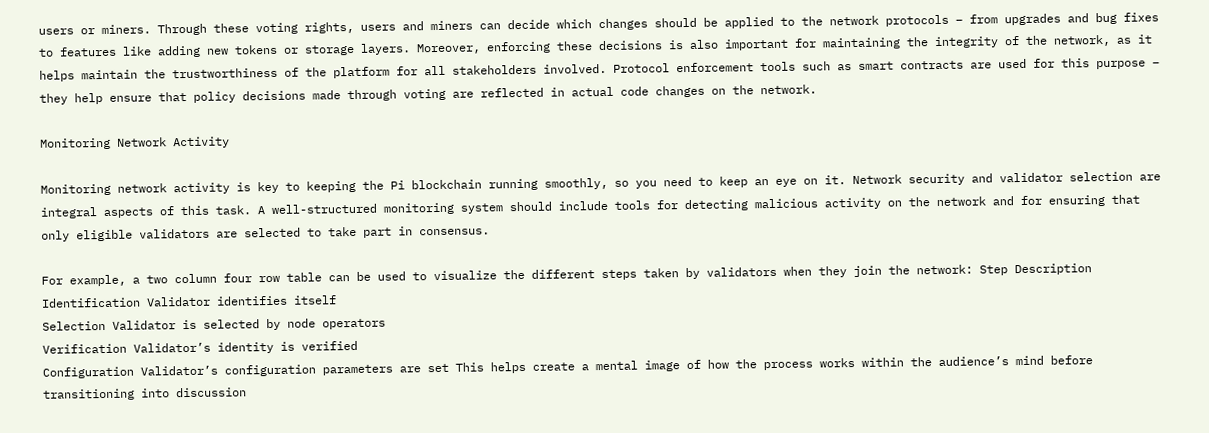users or miners. Through these voting rights, users and miners can decide which changes should be applied to the network protocols – from upgrades and bug fixes to features like adding new tokens or storage layers. Moreover, enforcing these decisions is also important for maintaining the integrity of the network, as it helps maintain the trustworthiness of the platform for all stakeholders involved. Protocol enforcement tools such as smart contracts are used for this purpose – they help ensure that policy decisions made through voting are reflected in actual code changes on the network.

Monitoring Network Activity

Monitoring network activity is key to keeping the Pi blockchain running smoothly, so you need to keep an eye on it. Network security and validator selection are integral aspects of this task. A well-structured monitoring system should include tools for detecting malicious activity on the network and for ensuring that only eligible validators are selected to take part in consensus.

For example, a two column four row table can be used to visualize the different steps taken by validators when they join the network: Step Description
Identification Validator identifies itself
Selection Validator is selected by node operators
Verification Validator’s identity is verified
Configuration Validator’s configuration parameters are set This helps create a mental image of how the process works within the audience’s mind before transitioning into discussion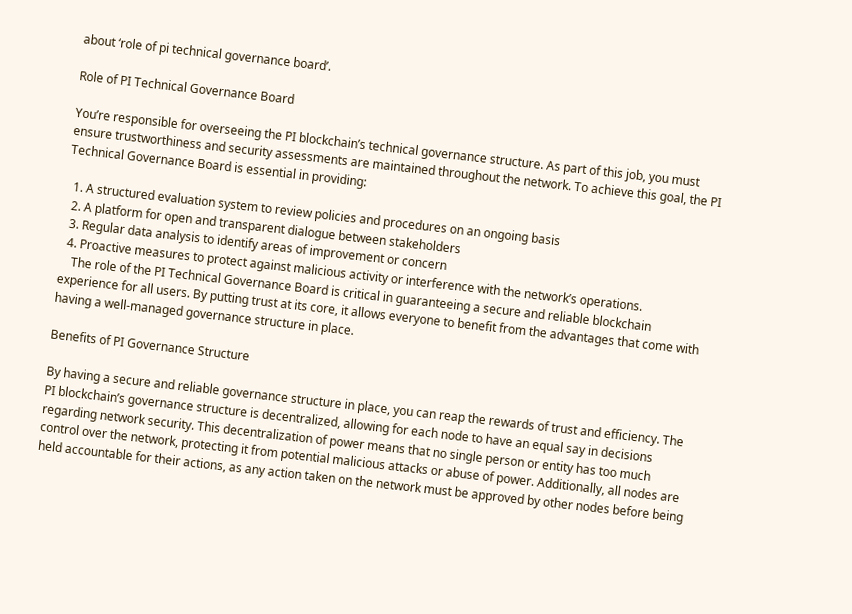about ‘role of pi technical governance board’.

Role of PI Technical Governance Board

You’re responsible for overseeing the PI blockchain’s technical governance structure. As part of this job, you must ensure trustworthiness and security assessments are maintained throughout the network. To achieve this goal, the PI Technical Governance Board is essential in providing:

  1. A structured evaluation system to review policies and procedures on an ongoing basis
  2. A platform for open and transparent dialogue between stakeholders
  3. Regular data analysis to identify areas of improvement or concern
  4. Proactive measures to protect against malicious activity or interference with the network’s operations.
    The role of the PI Technical Governance Board is critical in guaranteeing a secure and reliable blockchain experience for all users. By putting trust at its core, it allows everyone to benefit from the advantages that come with having a well-managed governance structure in place.

Benefits of PI Governance Structure

By having a secure and reliable governance structure in place, you can reap the rewards of trust and efficiency. The PI blockchain’s governance structure is decentralized, allowing for each node to have an equal say in decisions regarding network security. This decentralization of power means that no single person or entity has too much control over the network, protecting it from potential malicious attacks or abuse of power. Additionally, all nodes are held accountable for their actions, as any action taken on the network must be approved by other nodes before being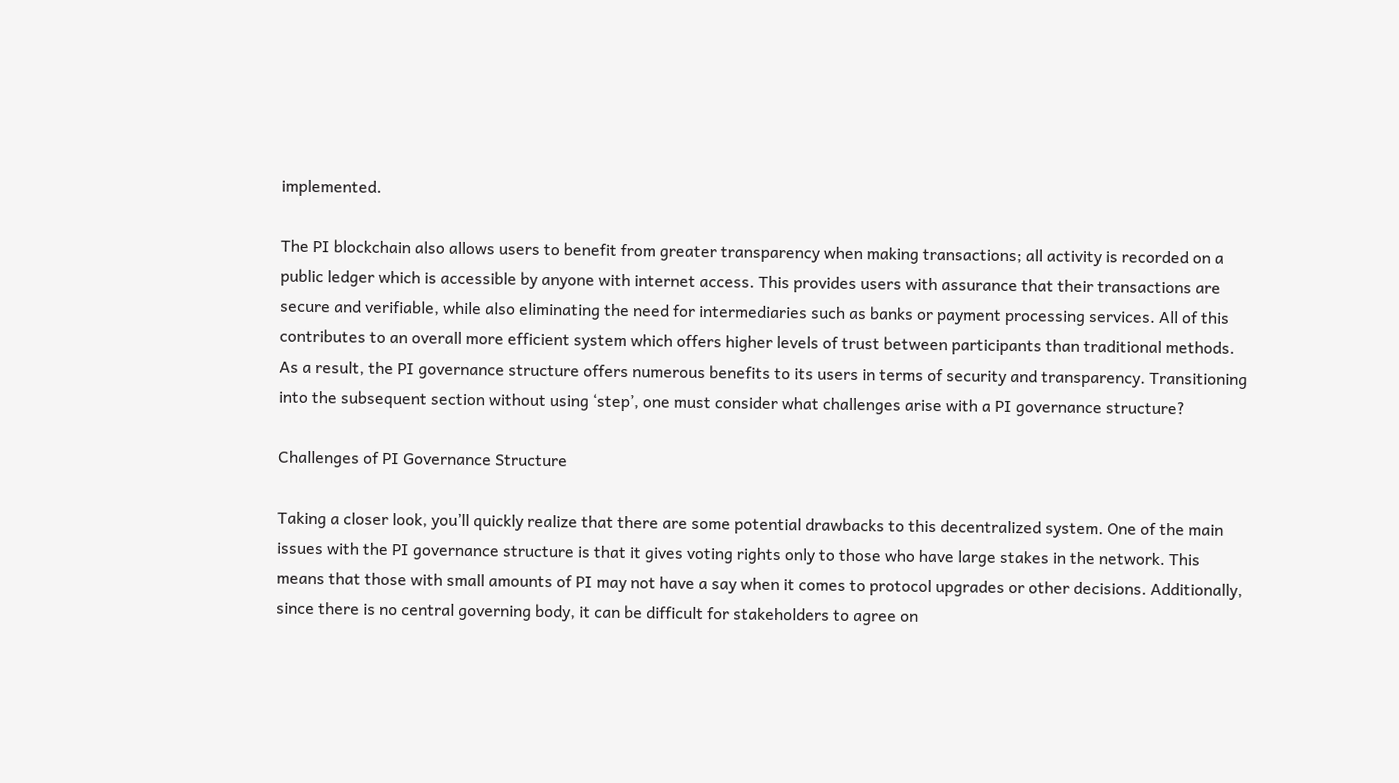implemented.

The PI blockchain also allows users to benefit from greater transparency when making transactions; all activity is recorded on a public ledger which is accessible by anyone with internet access. This provides users with assurance that their transactions are secure and verifiable, while also eliminating the need for intermediaries such as banks or payment processing services. All of this contributes to an overall more efficient system which offers higher levels of trust between participants than traditional methods. As a result, the PI governance structure offers numerous benefits to its users in terms of security and transparency. Transitioning into the subsequent section without using ‘step’, one must consider what challenges arise with a PI governance structure?

Challenges of PI Governance Structure

Taking a closer look, you’ll quickly realize that there are some potential drawbacks to this decentralized system. One of the main issues with the PI governance structure is that it gives voting rights only to those who have large stakes in the network. This means that those with small amounts of PI may not have a say when it comes to protocol upgrades or other decisions. Additionally, since there is no central governing body, it can be difficult for stakeholders to agree on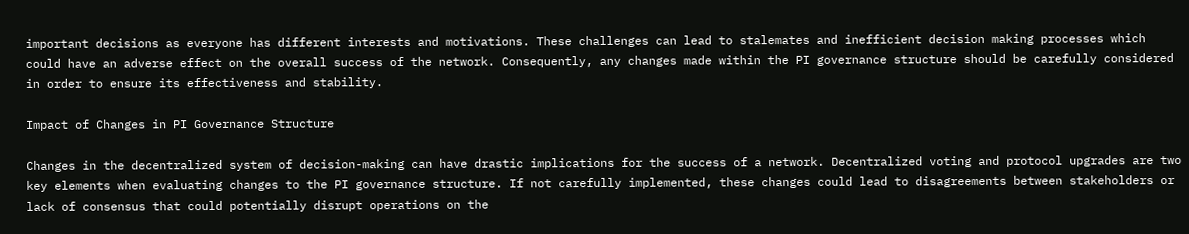important decisions as everyone has different interests and motivations. These challenges can lead to stalemates and inefficient decision making processes which could have an adverse effect on the overall success of the network. Consequently, any changes made within the PI governance structure should be carefully considered in order to ensure its effectiveness and stability.

Impact of Changes in PI Governance Structure

Changes in the decentralized system of decision-making can have drastic implications for the success of a network. Decentralized voting and protocol upgrades are two key elements when evaluating changes to the PI governance structure. If not carefully implemented, these changes could lead to disagreements between stakeholders or lack of consensus that could potentially disrupt operations on the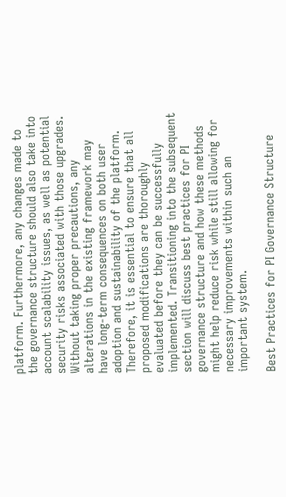platform. Furthermore, any changes made to the governance structure should also take into account scalability issues, as well as potential security risks associated with those upgrades. Without taking proper precautions, any alterations in the existing framework may have long-term consequences on both user adoption and sustainability of the platform. Therefore, it is essential to ensure that all proposed modifications are thoroughly evaluated before they can be successfully implemented. Transitioning into the subsequent section will discuss best practices for PI governance structure and how these methods might help reduce risk while still allowing for necessary improvements within such an important system.

Best Practices for PI Governance Structure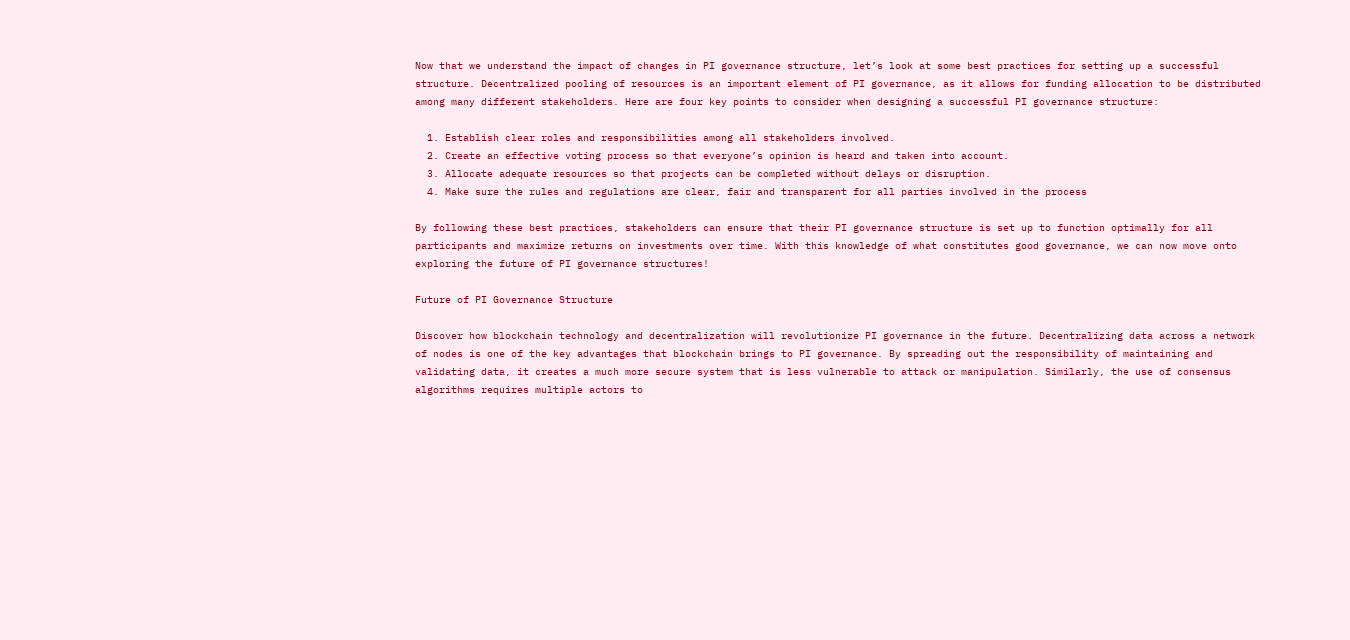Now that we understand the impact of changes in PI governance structure, let’s look at some best practices for setting up a successful structure. Decentralized pooling of resources is an important element of PI governance, as it allows for funding allocation to be distributed among many different stakeholders. Here are four key points to consider when designing a successful PI governance structure:

  1. Establish clear roles and responsibilities among all stakeholders involved.
  2. Create an effective voting process so that everyone’s opinion is heard and taken into account.
  3. Allocate adequate resources so that projects can be completed without delays or disruption.
  4. Make sure the rules and regulations are clear, fair and transparent for all parties involved in the process

By following these best practices, stakeholders can ensure that their PI governance structure is set up to function optimally for all participants and maximize returns on investments over time. With this knowledge of what constitutes good governance, we can now move onto exploring the future of PI governance structures!

Future of PI Governance Structure

Discover how blockchain technology and decentralization will revolutionize PI governance in the future. Decentralizing data across a network of nodes is one of the key advantages that blockchain brings to PI governance. By spreading out the responsibility of maintaining and validating data, it creates a much more secure system that is less vulnerable to attack or manipulation. Similarly, the use of consensus algorithms requires multiple actors to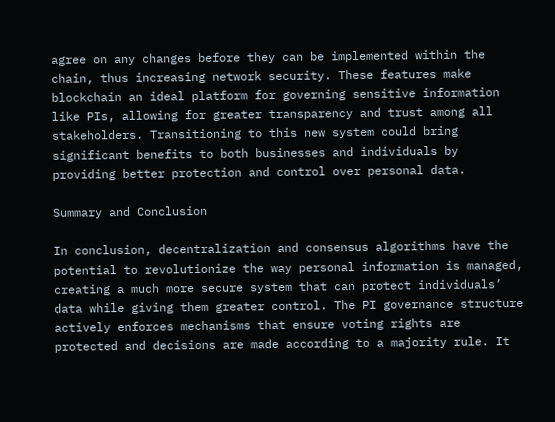agree on any changes before they can be implemented within the chain, thus increasing network security. These features make blockchain an ideal platform for governing sensitive information like PIs, allowing for greater transparency and trust among all stakeholders. Transitioning to this new system could bring significant benefits to both businesses and individuals by providing better protection and control over personal data.

Summary and Conclusion

In conclusion, decentralization and consensus algorithms have the potential to revolutionize the way personal information is managed, creating a much more secure system that can protect individuals’ data while giving them greater control. The PI governance structure actively enforces mechanisms that ensure voting rights are protected and decisions are made according to a majority rule. It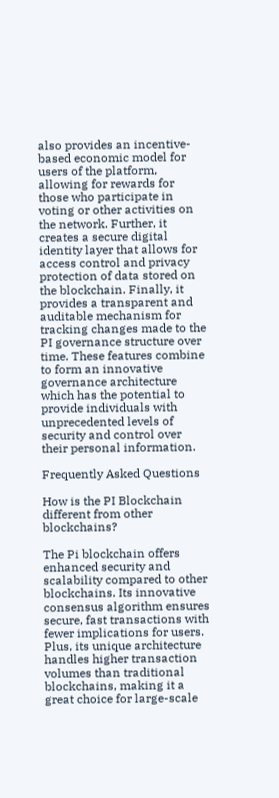also provides an incentive-based economic model for users of the platform, allowing for rewards for those who participate in voting or other activities on the network. Further, it creates a secure digital identity layer that allows for access control and privacy protection of data stored on the blockchain. Finally, it provides a transparent and auditable mechanism for tracking changes made to the PI governance structure over time. These features combine to form an innovative governance architecture which has the potential to provide individuals with unprecedented levels of security and control over their personal information.

Frequently Asked Questions

How is the PI Blockchain different from other blockchains?

The Pi blockchain offers enhanced security and scalability compared to other blockchains. Its innovative consensus algorithm ensures secure, fast transactions with fewer implications for users. Plus, its unique architecture handles higher transaction volumes than traditional blockchains, making it a great choice for large-scale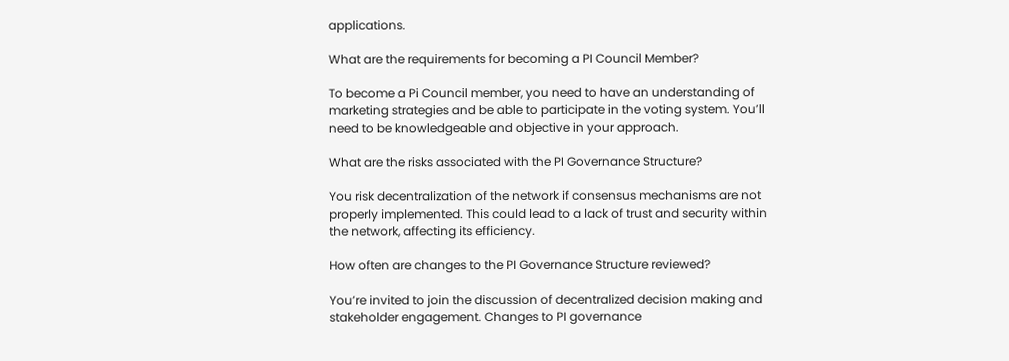applications.

What are the requirements for becoming a PI Council Member?

To become a Pi Council member, you need to have an understanding of marketing strategies and be able to participate in the voting system. You’ll need to be knowledgeable and objective in your approach.

What are the risks associated with the PI Governance Structure?

You risk decentralization of the network if consensus mechanisms are not properly implemented. This could lead to a lack of trust and security within the network, affecting its efficiency.

How often are changes to the PI Governance Structure reviewed?

You’re invited to join the discussion of decentralized decision making and stakeholder engagement. Changes to PI governance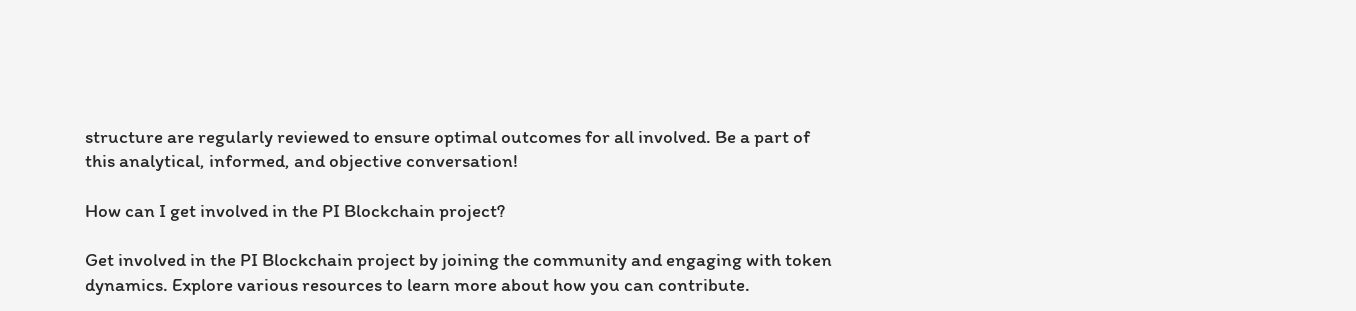structure are regularly reviewed to ensure optimal outcomes for all involved. Be a part of this analytical, informed, and objective conversation!

How can I get involved in the PI Blockchain project?

Get involved in the PI Blockchain project by joining the community and engaging with token dynamics. Explore various resources to learn more about how you can contribute.